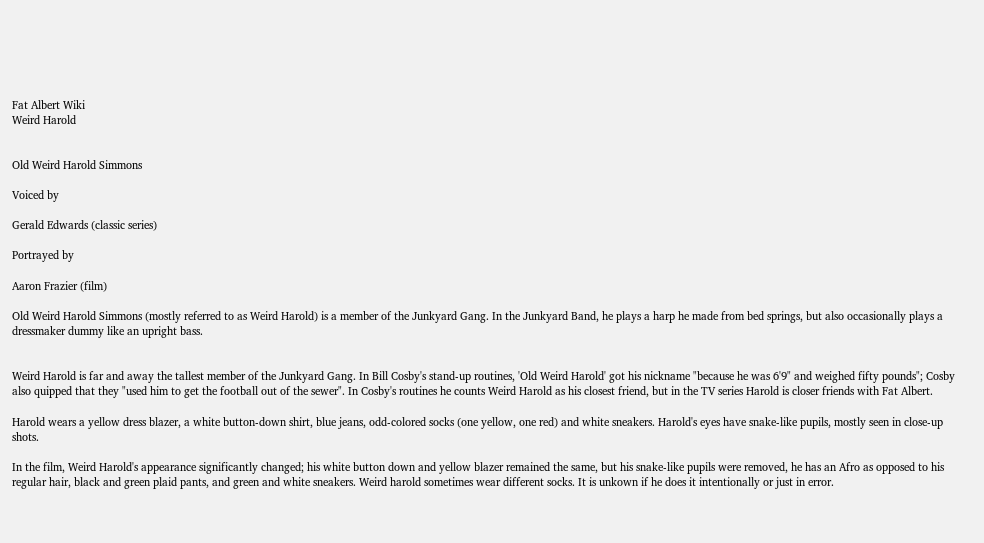Fat Albert Wiki
Weird Harold


Old Weird Harold Simmons

Voiced by

Gerald Edwards (classic series)

Portrayed by

Aaron Frazier (film)

Old Weird Harold Simmons (mostly referred to as Weird Harold) is a member of the Junkyard Gang. In the Junkyard Band, he plays a harp he made from bed springs, but also occasionally plays a dressmaker dummy like an upright bass.


Weird Harold is far and away the tallest member of the Junkyard Gang. In Bill Cosby's stand-up routines, 'Old Weird Harold' got his nickname "because he was 6'9" and weighed fifty pounds"; Cosby also quipped that they "used him to get the football out of the sewer". In Cosby's routines he counts Weird Harold as his closest friend, but in the TV series Harold is closer friends with Fat Albert.

Harold wears a yellow dress blazer, a white button-down shirt, blue jeans, odd-colored socks (one yellow, one red) and white sneakers. Harold's eyes have snake-like pupils, mostly seen in close-up shots.

In the film, Weird Harold's appearance significantly changed; his white button down and yellow blazer remained the same, but his snake-like pupils were removed, he has an Afro as opposed to his regular hair, black and green plaid pants, and green and white sneakers. Weird harold sometimes wear different socks. It is unkown if he does it intentionally or just in error.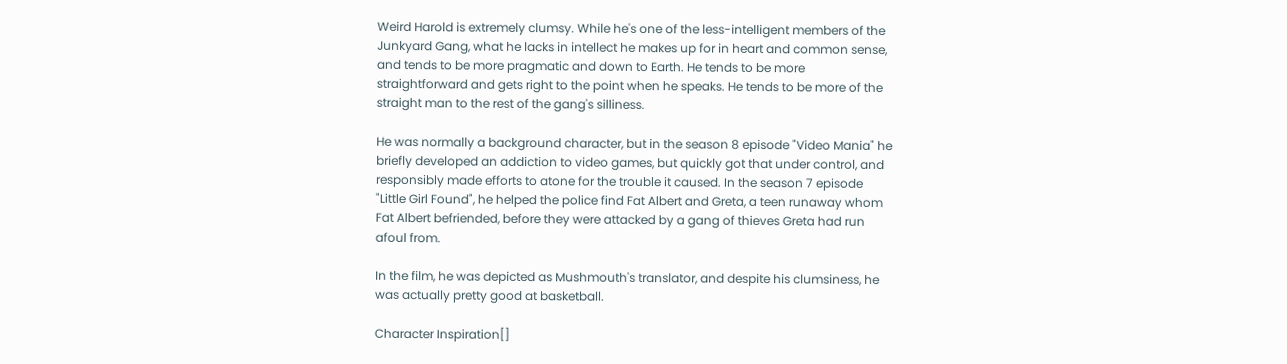Weird Harold is extremely clumsy. While he's one of the less-intelligent members of the Junkyard Gang, what he lacks in intellect he makes up for in heart and common sense, and tends to be more pragmatic and down to Earth. He tends to be more straightforward and gets right to the point when he speaks. He tends to be more of the straight man to the rest of the gang's silliness.

He was normally a background character, but in the season 8 episode "Video Mania" he briefly developed an addiction to video games, but quickly got that under control, and responsibly made efforts to atone for the trouble it caused. In the season 7 episode "Little Girl Found", he helped the police find Fat Albert and Greta, a teen runaway whom Fat Albert befriended, before they were attacked by a gang of thieves Greta had run afoul from.

In the film, he was depicted as Mushmouth's translator, and despite his clumsiness, he was actually pretty good at basketball.

Character Inspiration[]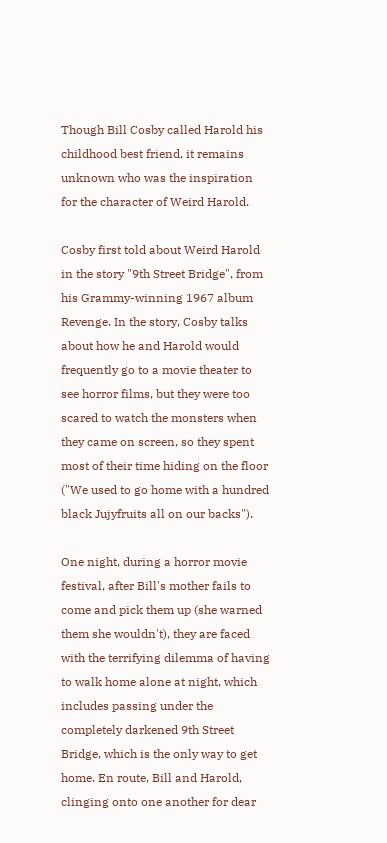Though Bill Cosby called Harold his childhood best friend, it remains unknown who was the inspiration for the character of Weird Harold.

Cosby first told about Weird Harold in the story "9th Street Bridge", from his Grammy-winning 1967 album Revenge. In the story, Cosby talks about how he and Harold would frequently go to a movie theater to see horror films, but they were too scared to watch the monsters when they came on screen, so they spent most of their time hiding on the floor ("We used to go home with a hundred black Jujyfruits all on our backs").

One night, during a horror movie festival, after Bill's mother fails to come and pick them up (she warned them she wouldn't), they are faced with the terrifying dilemma of having to walk home alone at night, which includes passing under the completely darkened 9th Street Bridge, which is the only way to get home. En route, Bill and Harold, clinging onto one another for dear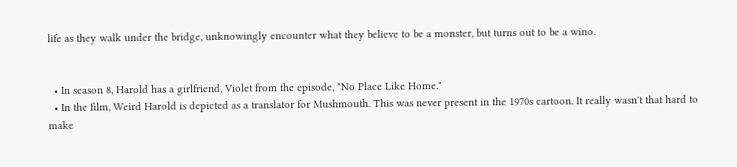life as they walk under the bridge, unknowingly encounter what they believe to be a monster, but turns out to be a wino.


  • In season 8, Harold has a girlfriend, Violet from the episode, "No Place Like Home."
  • In the film, Weird Harold is depicted as a translator for Mushmouth. This was never present in the 1970s cartoon. It really wasn't that hard to make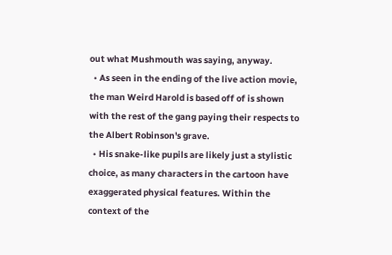out what Mushmouth was saying, anyway.
  • As seen in the ending of the live action movie, the man Weird Harold is based off of is shown with the rest of the gang paying their respects to the Albert Robinson's grave.
  • His snake-like pupils are likely just a stylistic choice, as many characters in the cartoon have exaggerated physical features. Within the context of the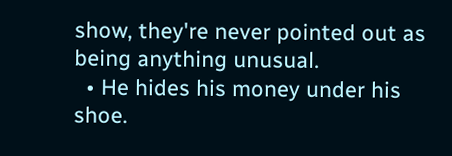show, they're never pointed out as being anything unusual.
  • He hides his money under his shoe.